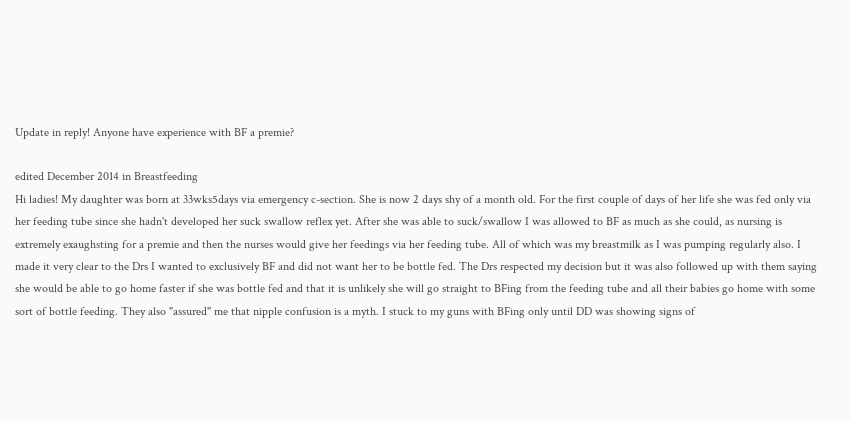Update in reply! Anyone have experience with BF a premie?

edited December 2014 in Breastfeeding
Hi ladies! My daughter was born at 33wks5days via emergency c-section. She is now 2 days shy of a month old. For the first couple of days of her life she was fed only via her feeding tube since she hadn't developed her suck swallow reflex yet. After she was able to suck/swallow I was allowed to BF as much as she could, as nursing is extremely exaughsting for a premie and then the nurses would give her feedings via her feeding tube. All of which was my breastmilk as I was pumping regularly also. I made it very clear to the Drs I wanted to exclusively BF and did not want her to be bottle fed. The Drs respected my decision but it was also followed up with them saying she would be able to go home faster if she was bottle fed and that it is unlikely she will go straight to BFing from the feeding tube and all their babies go home with some sort of bottle feeding. They also "assured" me that nipple confusion is a myth. I stuck to my guns with BFing only until DD was showing signs of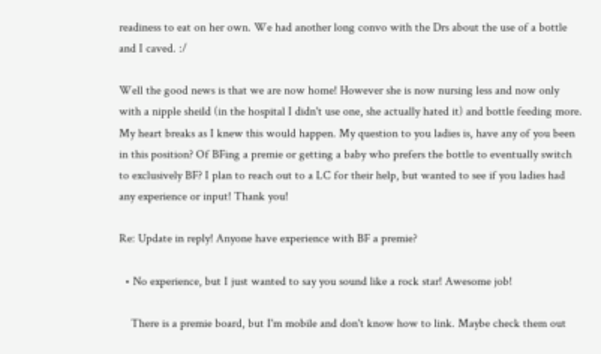readiness to eat on her own. We had another long convo with the Drs about the use of a bottle and I caved. :/

Well the good news is that we are now home! However she is now nursing less and now only with a nipple sheild (in the hospital I didn't use one, she actually hated it) and bottle feeding more. My heart breaks as I knew this would happen. My question to you ladies is, have any of you been in this position? Of BFing a premie or getting a baby who prefers the bottle to eventually switch to exclusively BF? I plan to reach out to a LC for their help, but wanted to see if you ladies had any experience or input! Thank you!

Re: Update in reply! Anyone have experience with BF a premie?

  • No experience, but I just wanted to say you sound like a rock star! Awesome job!

    There is a premie board, but I'm mobile and don't know how to link. Maybe check them out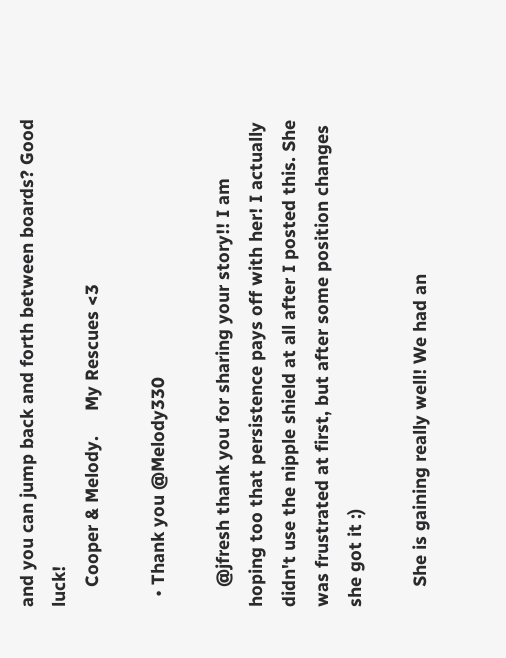and you can jump back and forth between boards? Good luck!
    Cooper & Melody.     My Rescues <3

  • Thank you @Melody330

    @jfresh thank you for sharing your story!! I am hoping too that persistence pays off with her! I actually didn't use the nipple shield at all after I posted this. She was frustrated at first, but after some position changes she got it :)

    She is gaining really well! We had an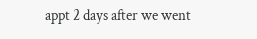appt 2 days after we went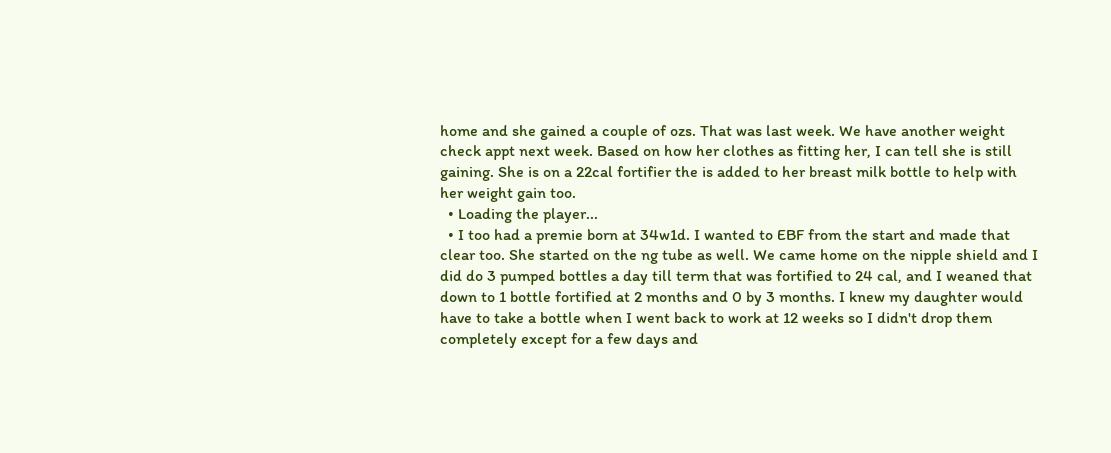home and she gained a couple of ozs. That was last week. We have another weight check appt next week. Based on how her clothes as fitting her, I can tell she is still gaining. She is on a 22cal fortifier the is added to her breast milk bottle to help with her weight gain too.
  • Loading the player...
  • I too had a premie born at 34w1d. I wanted to EBF from the start and made that clear too. She started on the ng tube as well. We came home on the nipple shield and I did do 3 pumped bottles a day till term that was fortified to 24 cal, and I weaned that down to 1 bottle fortified at 2 months and 0 by 3 months. I knew my daughter would have to take a bottle when I went back to work at 12 weeks so I didn't drop them completely except for a few days and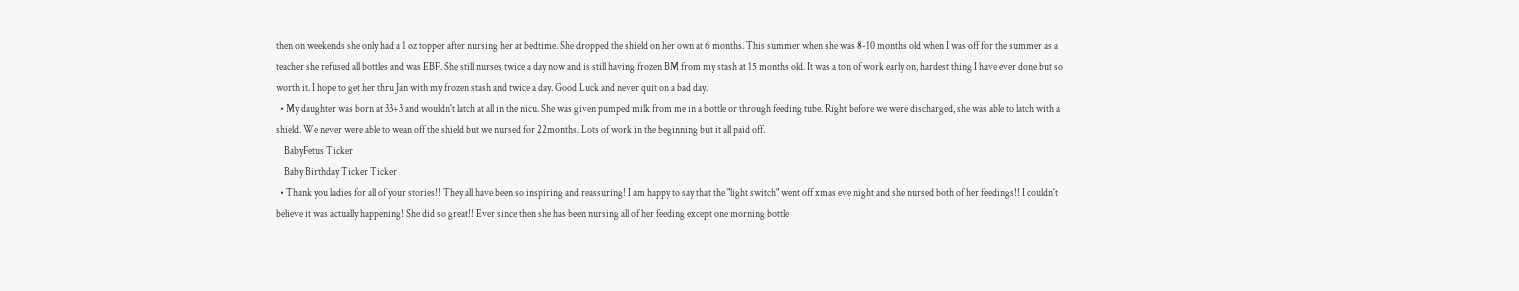then on weekends she only had a 1 oz topper after nursing her at bedtime. She dropped the shield on her own at 6 months. This summer when she was 8-10 months old when I was off for the summer as a teacher she refused all bottles and was EBF. She still nurses twice a day now and is still having frozen BM from my stash at 15 months old. It was a ton of work early on, hardest thing I have ever done but so worth it. I hope to get her thru Jan with my frozen stash and twice a day. Good Luck and never quit on a bad day.
  • My daughter was born at 33+3 and wouldn't latch at all in the nicu. She was given pumped milk from me in a bottle or through feeding tube. Right before we were discharged, she was able to latch with a shield. We never were able to wean off the shield but we nursed for 22months. Lots of work in the beginning but it all paid off.
    BabyFetus Ticker
    Baby Birthday Ticker Ticker
  • Thank you ladies for all of your stories!! They all have been so inspiring and reassuring! I am happy to say that the "light switch" went off xmas eve night and she nursed both of her feedings!! I couldn't believe it was actually happening! She did so great!! Ever since then she has been nursing all of her feeding except one morning bottle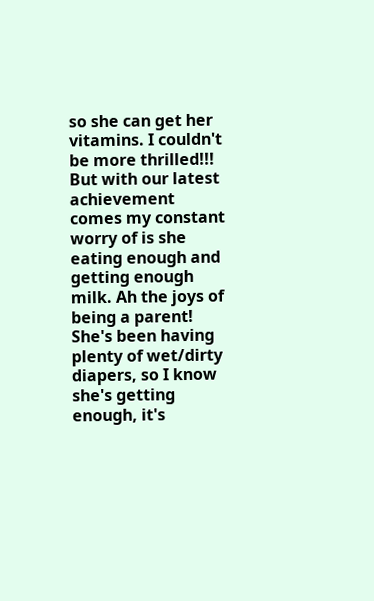so she can get her vitamins. I couldn't be more thrilled!!! But with our latest achievement comes my constant worry of is she eating enough and getting enough milk. Ah the joys of being a parent! She's been having plenty of wet/dirty diapers, so I know she's getting enough, it's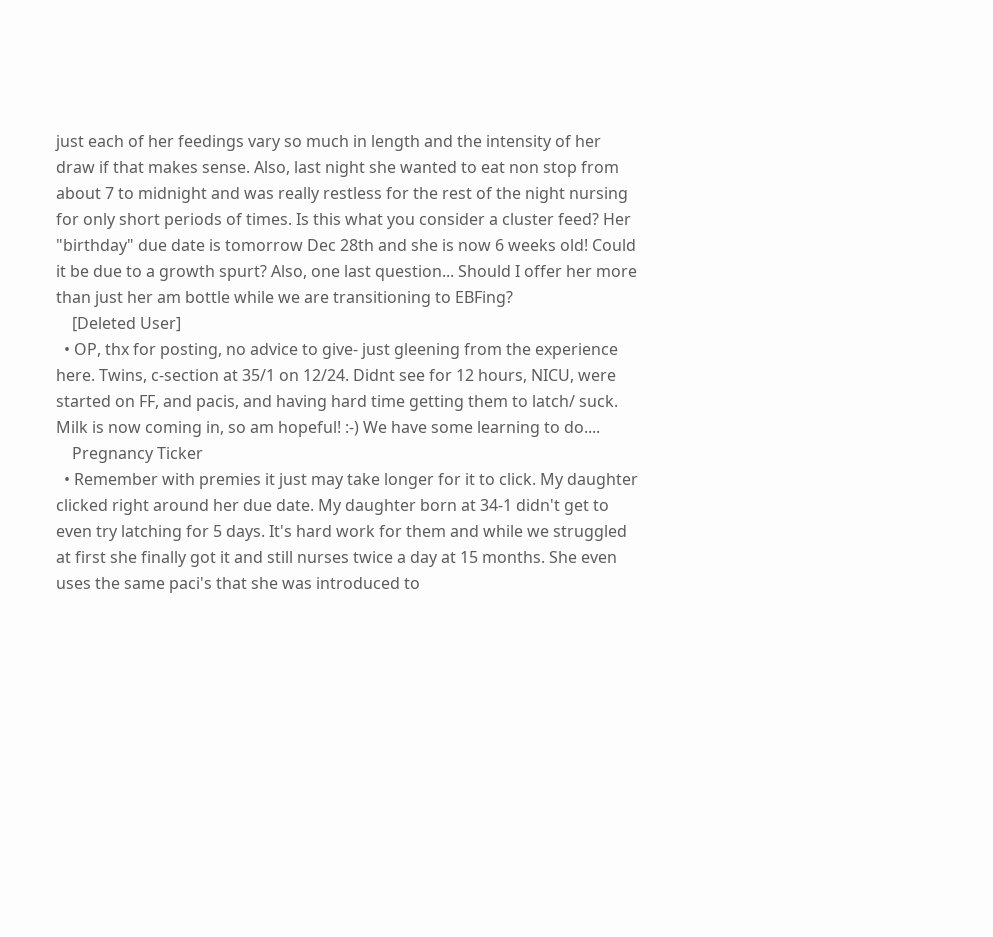just each of her feedings vary so much in length and the intensity of her draw if that makes sense. Also, last night she wanted to eat non stop from about 7 to midnight and was really restless for the rest of the night nursing for only short periods of times. Is this what you consider a cluster feed? Her "birthday" due date is tomorrow Dec 28th and she is now 6 weeks old! Could it be due to a growth spurt? Also, one last question... Should I offer her more than just her am bottle while we are transitioning to EBFing?
    [Deleted User]
  • OP, thx for posting, no advice to give- just gleening from the experience here. Twins, c-section at 35/1 on 12/24. Didnt see for 12 hours, NICU, were started on FF, and pacis, and having hard time getting them to latch/ suck. Milk is now coming in, so am hopeful! :-) We have some learning to do....
    Pregnancy Ticker
  • Remember with premies it just may take longer for it to click. My daughter clicked right around her due date. My daughter born at 34-1 didn't get to even try latching for 5 days. It's hard work for them and while we struggled at first she finally got it and still nurses twice a day at 15 months. She even uses the same paci's that she was introduced to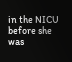in the NICU before she was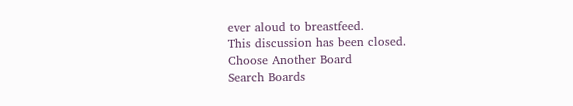ever aloud to breastfeed.
This discussion has been closed.
Choose Another Board
Search Boards